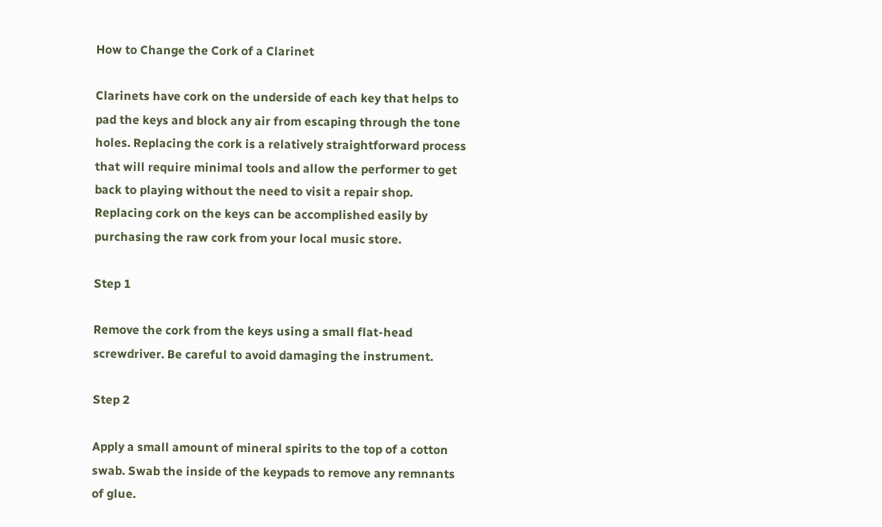How to Change the Cork of a Clarinet

Clarinets have cork on the underside of each key that helps to pad the keys and block any air from escaping through the tone holes. Replacing the cork is a relatively straightforward process that will require minimal tools and allow the performer to get back to playing without the need to visit a repair shop. Replacing cork on the keys can be accomplished easily by purchasing the raw cork from your local music store.

Step 1

Remove the cork from the keys using a small flat-head screwdriver. Be careful to avoid damaging the instrument.

Step 2

Apply a small amount of mineral spirits to the top of a cotton swab. Swab the inside of the keypads to remove any remnants of glue.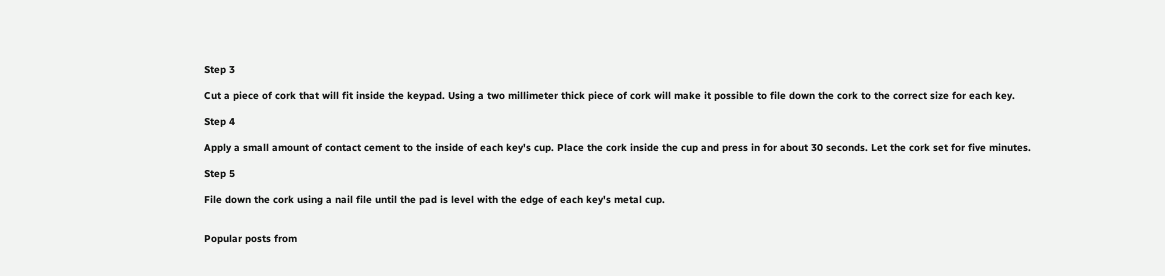Step 3

Cut a piece of cork that will fit inside the keypad. Using a two millimeter thick piece of cork will make it possible to file down the cork to the correct size for each key.

Step 4

Apply a small amount of contact cement to the inside of each key's cup. Place the cork inside the cup and press in for about 30 seconds. Let the cork set for five minutes.

Step 5

File down the cork using a nail file until the pad is level with the edge of each key's metal cup.


Popular posts from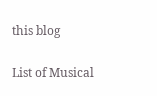this blog

List of Musical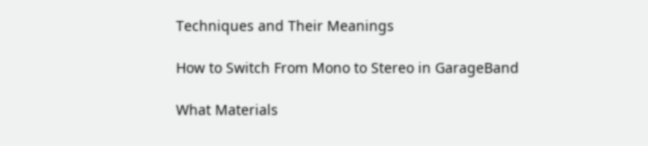Techniques and Their Meanings

How to Switch From Mono to Stereo in GarageBand

What Materials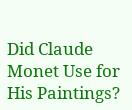Did Claude Monet Use for His Paintings?